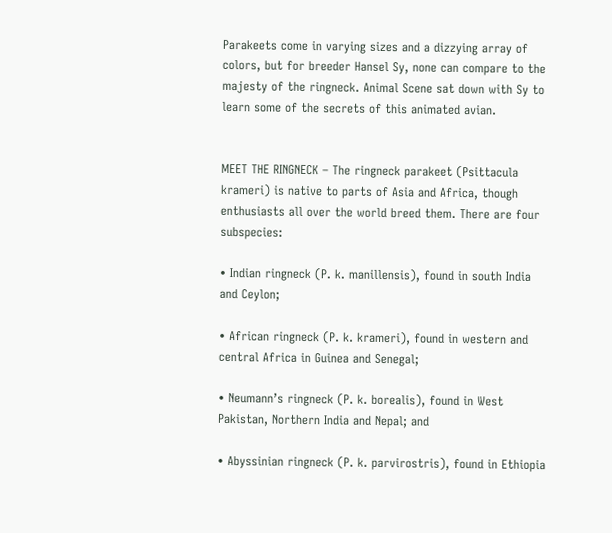Parakeets come in varying sizes and a dizzying array of colors, but for breeder Hansel Sy, none can compare to the majesty of the ringneck. Animal Scene sat down with Sy to learn some of the secrets of this animated avian.


MEET THE RINGNECK – The ringneck parakeet (Psittacula krameri) is native to parts of Asia and Africa, though enthusiasts all over the world breed them. There are four subspecies:

• Indian ringneck (P. k. manillensis), found in south India and Ceylon;

• African ringneck (P. k. krameri), found in western and central Africa in Guinea and Senegal;

• Neumann’s ringneck (P. k. borealis), found in West Pakistan, Northern India and Nepal; and

• Abyssinian ringneck (P. k. parvirostris), found in Ethiopia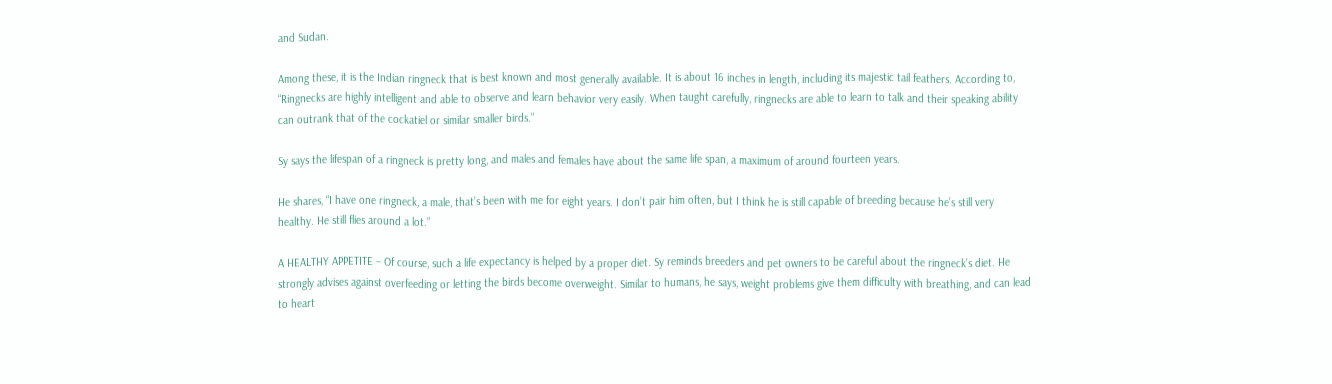and Sudan.

Among these, it is the Indian ringneck that is best known and most generally available. It is about 16 inches in length, including its majestic tail feathers. According to, “Ringnecks are highly intelligent and able to observe and learn behavior very easily. When taught carefully, ringnecks are able to learn to talk and their speaking ability can outrank that of the cockatiel or similar smaller birds.”

Sy says the lifespan of a ringneck is pretty long, and males and females have about the same life span, a maximum of around fourteen years.

He shares, “I have one ringneck, a male, that’s been with me for eight years. I don’t pair him often, but I think he is still capable of breeding because he’s still very healthy. He still flies around a lot.”

A HEALTHY APPETITE – Of course, such a life expectancy is helped by a proper diet. Sy reminds breeders and pet owners to be careful about the ringneck’s diet. He strongly advises against overfeeding or letting the birds become overweight. Similar to humans, he says, weight problems give them difficulty with breathing, and can lead to heart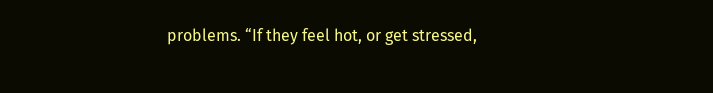problems. “If they feel hot, or get stressed,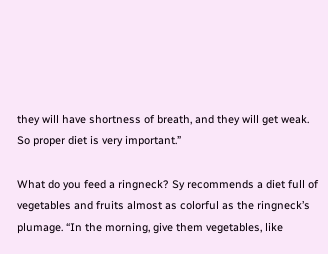they will have shortness of breath, and they will get weak. So proper diet is very important.”

What do you feed a ringneck? Sy recommends a diet full of vegetables and fruits almost as colorful as the ringneck’s plumage. “In the morning, give them vegetables, like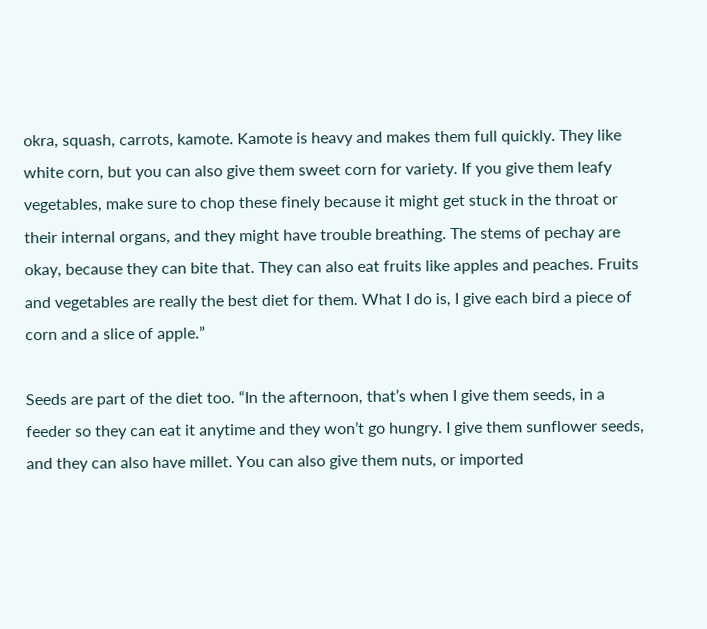okra, squash, carrots, kamote. Kamote is heavy and makes them full quickly. They like white corn, but you can also give them sweet corn for variety. If you give them leafy vegetables, make sure to chop these finely because it might get stuck in the throat or their internal organs, and they might have trouble breathing. The stems of pechay are okay, because they can bite that. They can also eat fruits like apples and peaches. Fruits and vegetables are really the best diet for them. What I do is, I give each bird a piece of corn and a slice of apple.”

Seeds are part of the diet too. “In the afternoon, that’s when I give them seeds, in a feeder so they can eat it anytime and they won’t go hungry. I give them sunflower seeds, and they can also have millet. You can also give them nuts, or imported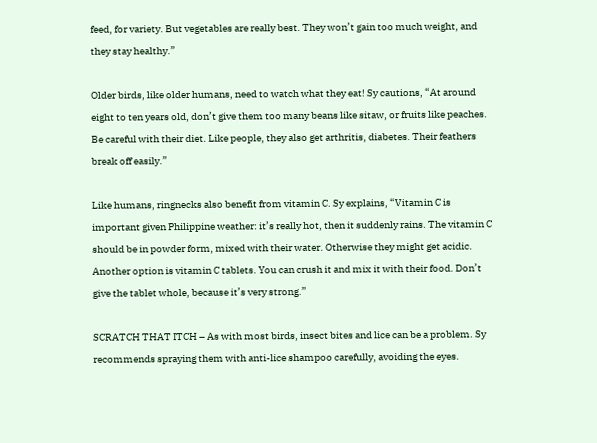feed, for variety. But vegetables are really best. They won’t gain too much weight, and they stay healthy.”

Older birds, like older humans, need to watch what they eat! Sy cautions, “At around eight to ten years old, don’t give them too many beans like sitaw, or fruits like peaches. Be careful with their diet. Like people, they also get arthritis, diabetes. Their feathers break off easily.”

Like humans, ringnecks also benefit from vitamin C. Sy explains, “Vitamin C is important given Philippine weather: it’s really hot, then it suddenly rains. The vitamin C should be in powder form, mixed with their water. Otherwise they might get acidic. Another option is vitamin C tablets. You can crush it and mix it with their food. Don’t give the tablet whole, because it’s very strong.”

SCRATCH THAT ITCH – As with most birds, insect bites and lice can be a problem. Sy recommends spraying them with anti-lice shampoo carefully, avoiding the eyes.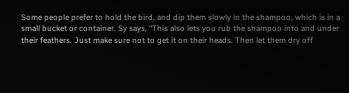Some people prefer to hold the bird, and dip them slowly in the shampoo, which is in a small bucket or container. Sy says, “This also lets you rub the shampoo into and under their feathers. Just make sure not to get it on their heads. Then let them dry off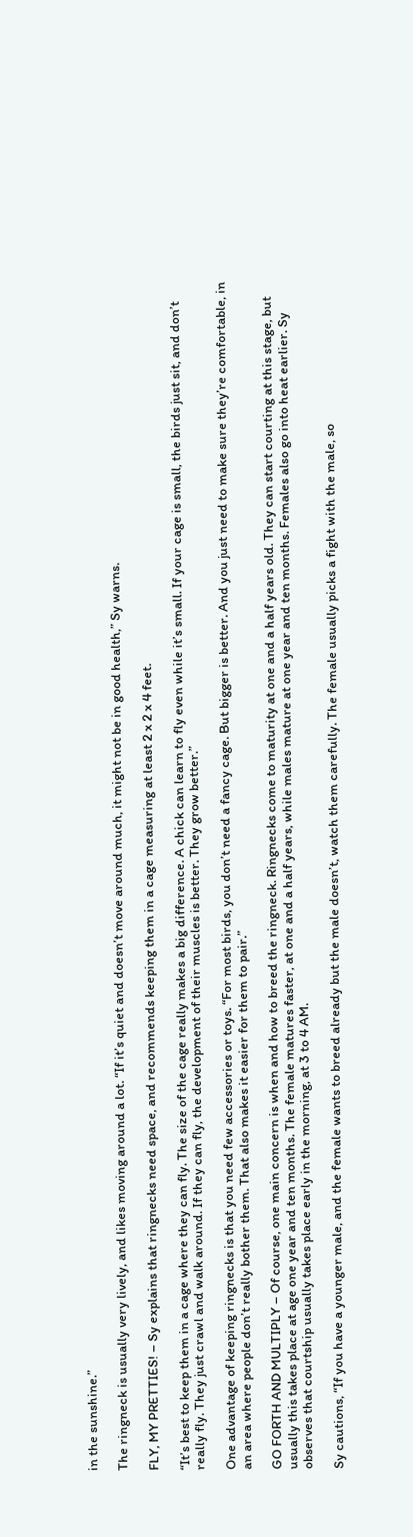in the sunshine.”

The ringneck is usually very lively, and likes moving around a lot. “If it’s quiet and doesn’t move around much, it might not be in good health,” Sy warns.

FLY, MY PRETTIES! – Sy explains that ringnecks need space, and recommends keeping them in a cage measuring at least 2 x 2 x 4 feet.

“It’s best to keep them in a cage where they can fly. The size of the cage really makes a big difference. A chick can learn to fly even while it’s small. If your cage is small, the birds just sit, and don’t really fly. They just crawl and walk around. If they can fly, the development of their muscles is better. They grow better.”

One advantage of keeping ringnecks is that you need few accessories or toys. “For most birds, you don’t need a fancy cage. But bigger is better. And you just need to make sure they’re comfortable, in an area where people don’t really bother them. That also makes it easier for them to pair.”

GO FORTH AND MULTIPLY – Of course, one main concern is when and how to breed the ringneck. Ringnecks come to maturity at one and a half years old. They can start courting at this stage, but usually this takes place at age one year and ten months. The female matures faster, at one and a half years, while males mature at one year and ten months. Females also go into heat earlier. Sy observes that courtship usually takes place early in the morning, at 3 to 4 AM.

Sy cautions, “If you have a younger male, and the female wants to breed already but the male doesn’t, watch them carefully. The female usually picks a fight with the male, so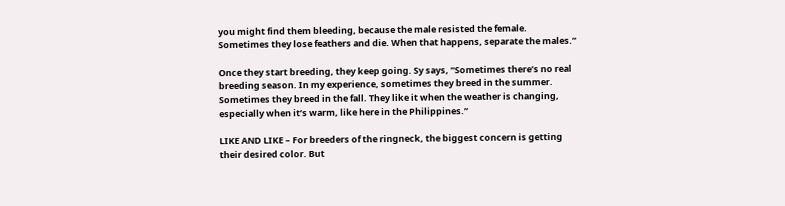you might find them bleeding, because the male resisted the female. Sometimes they lose feathers and die. When that happens, separate the males.”

Once they start breeding, they keep going. Sy says, “Sometimes there’s no real breeding season. In my experience, sometimes they breed in the summer. Sometimes they breed in the fall. They like it when the weather is changing, especially when it’s warm, like here in the Philippines.”

LIKE AND LIKE – For breeders of the ringneck, the biggest concern is getting their desired color. But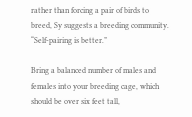rather than forcing a pair of birds to breed, Sy suggests a breeding community. “Self-pairing is better.”

Bring a balanced number of males and females into your breeding cage, which should be over six feet tall,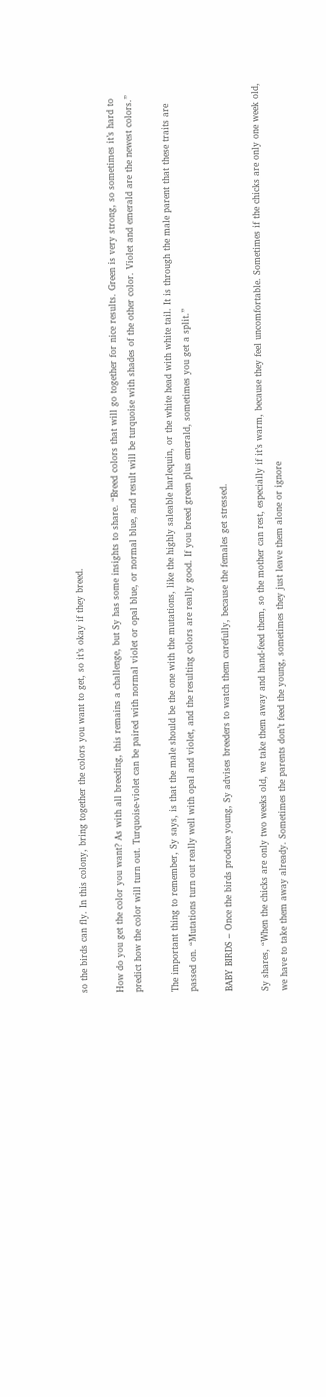so the birds can fly. In this colony, bring together the colors you want to get, so it’s okay if they breed.

How do you get the color you want? As with all breeding, this remains a challenge, but Sy has some insights to share. “Breed colors that will go together for nice results. Green is very strong, so sometimes it’s hard to predict how the color will turn out. Turquoise-violet can be paired with normal violet or opal blue, or normal blue, and result will be turquoise with shades of the other color. Violet and emerald are the newest colors.”

The important thing to remember, Sy says, is that the male should be the one with the mutations, like the highly saleable harlequin, or the white head with white tail. It is through the male parent that these traits are passed on. “Mutations turn out really well with opal and violet, and the resulting colors are really good. If you breed green plus emerald, sometimes you get a split.”

BABY BIRDS – Once the birds produce young, Sy advises breeders to watch them carefully, because the females get stressed.

Sy shares, “When the chicks are only two weeks old, we take them away and hand-feed them, so the mother can rest, especially if it’s warm, because they feel uncomfortable. Sometimes if the chicks are only one week old, we have to take them away already. Sometimes the parents don’t feed the young, sometimes they just leave them alone or ignore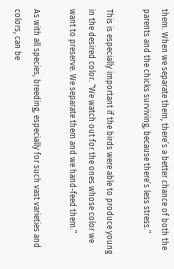them. When we separate them, there’s a better chance of both the parents and the chicks surviving, because there’s less stress.”

This is especially important if the birds were able to produce young in the desired color. “We watch out for the ones whose color we want to preserve. We separate them and we hand-feed them.”

As with all species, breeding, especially for such vast varieties and colors, can be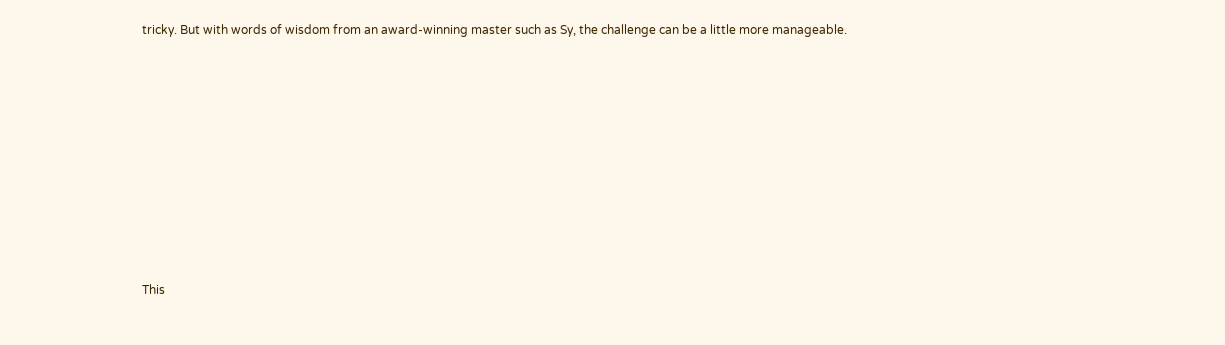tricky. But with words of wisdom from an award-winning master such as Sy, the challenge can be a little more manageable.













This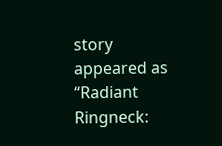story appeared as “Radiant Ringneck: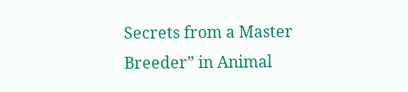Secrets from a Master Breeder” in Animal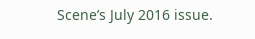Scene’s July 2016 issue.